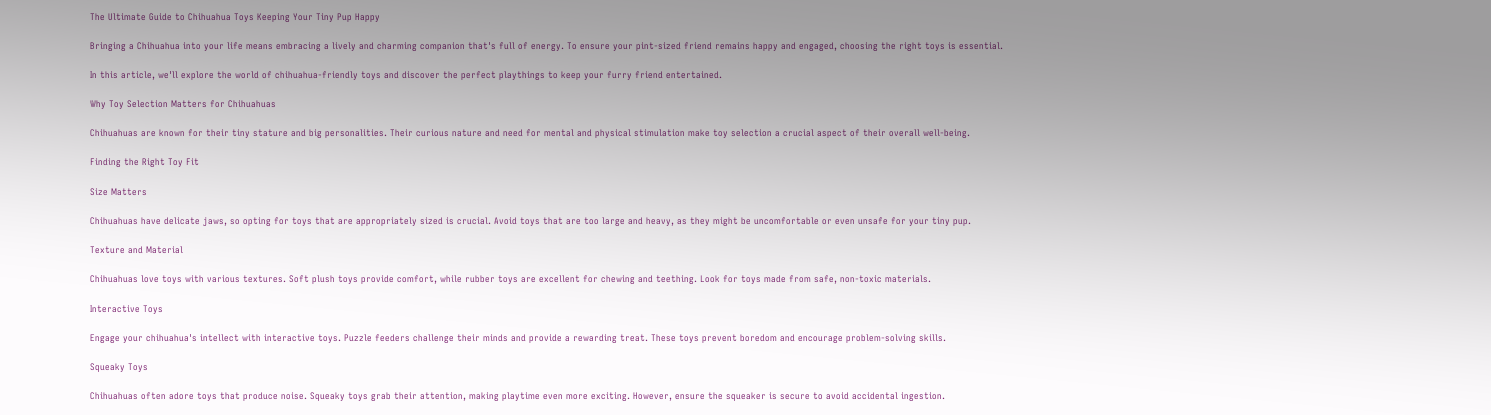The Ultimate Guide to Chihuahua Toys Keeping Your Tiny Pup Happy

Bringing a Chihuahua into your life means embracing a lively and charming companion that's full of energy. To ensure your pint-sized friend remains happy and engaged, choosing the right toys is essential.

In this article, we'll explore the world of chihuahua-friendly toys and discover the perfect playthings to keep your furry friend entertained.

Why Toy Selection Matters for Chihuahuas

Chihuahuas are known for their tiny stature and big personalities. Their curious nature and need for mental and physical stimulation make toy selection a crucial aspect of their overall well-being.

Finding the Right Toy Fit

Size Matters

Chihuahuas have delicate jaws, so opting for toys that are appropriately sized is crucial. Avoid toys that are too large and heavy, as they might be uncomfortable or even unsafe for your tiny pup.

Texture and Material

Chihuahuas love toys with various textures. Soft plush toys provide comfort, while rubber toys are excellent for chewing and teething. Look for toys made from safe, non-toxic materials.

Interactive Toys

Engage your chihuahua's intellect with interactive toys. Puzzle feeders challenge their minds and provide a rewarding treat. These toys prevent boredom and encourage problem-solving skills.

Squeaky Toys

Chihuahuas often adore toys that produce noise. Squeaky toys grab their attention, making playtime even more exciting. However, ensure the squeaker is secure to avoid accidental ingestion.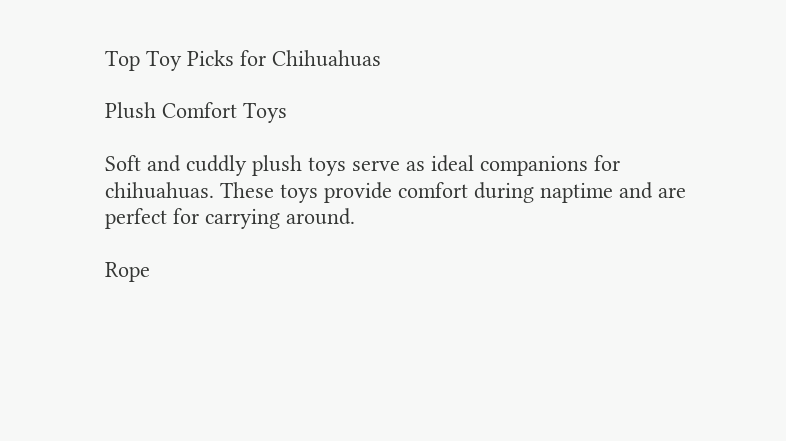Top Toy Picks for Chihuahuas

Plush Comfort Toys

Soft and cuddly plush toys serve as ideal companions for chihuahuas. These toys provide comfort during naptime and are perfect for carrying around.

Rope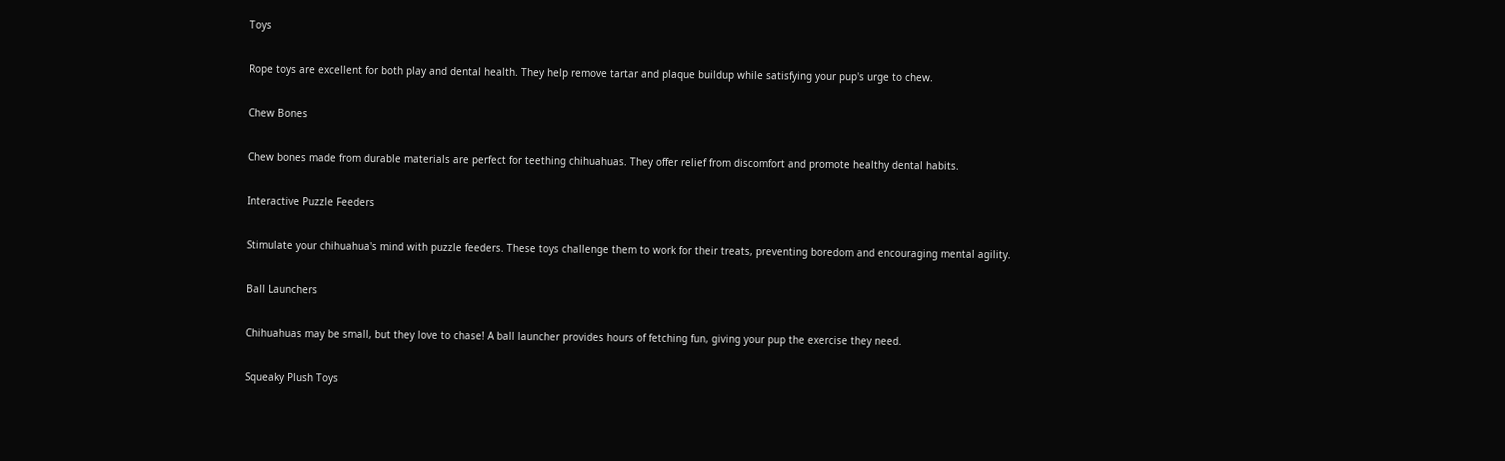Toys

Rope toys are excellent for both play and dental health. They help remove tartar and plaque buildup while satisfying your pup's urge to chew.

Chew Bones

Chew bones made from durable materials are perfect for teething chihuahuas. They offer relief from discomfort and promote healthy dental habits.

Interactive Puzzle Feeders

Stimulate your chihuahua's mind with puzzle feeders. These toys challenge them to work for their treats, preventing boredom and encouraging mental agility.

Ball Launchers

Chihuahuas may be small, but they love to chase! A ball launcher provides hours of fetching fun, giving your pup the exercise they need.

Squeaky Plush Toys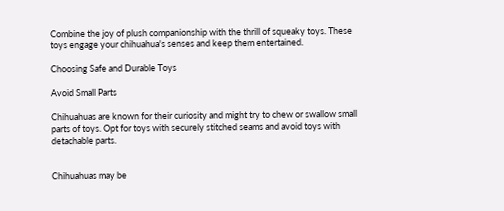Combine the joy of plush companionship with the thrill of squeaky toys. These toys engage your chihuahua's senses and keep them entertained.

Choosing Safe and Durable Toys

Avoid Small Parts

Chihuahuas are known for their curiosity and might try to chew or swallow small parts of toys. Opt for toys with securely stitched seams and avoid toys with detachable parts.


Chihuahuas may be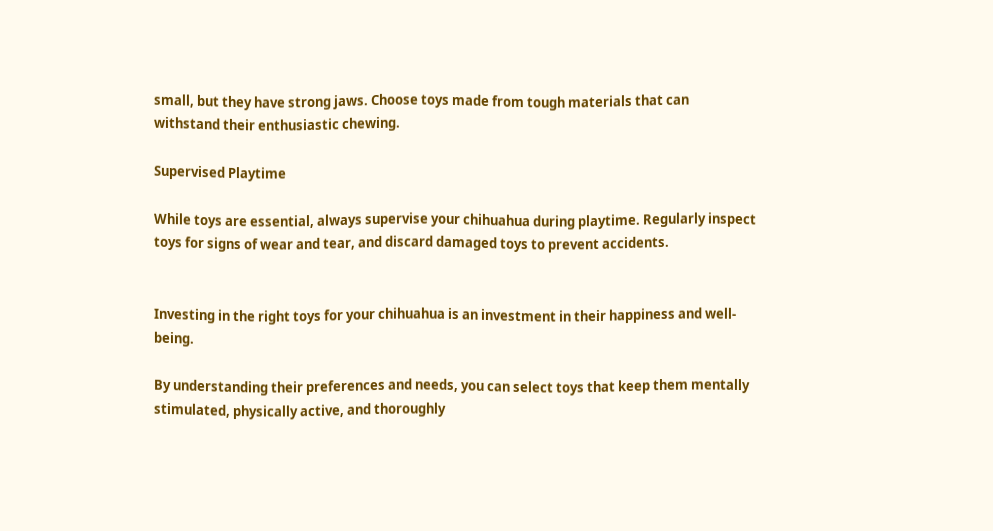small, but they have strong jaws. Choose toys made from tough materials that can withstand their enthusiastic chewing.

Supervised Playtime

While toys are essential, always supervise your chihuahua during playtime. Regularly inspect toys for signs of wear and tear, and discard damaged toys to prevent accidents.


Investing in the right toys for your chihuahua is an investment in their happiness and well-being.

By understanding their preferences and needs, you can select toys that keep them mentally stimulated, physically active, and thoroughly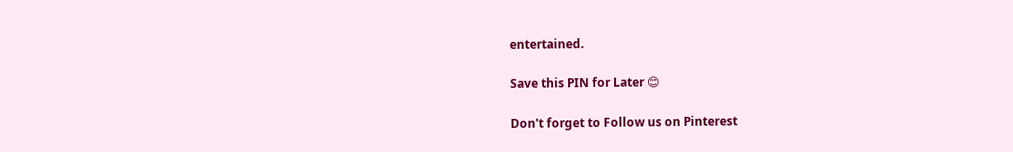entertained.

Save this PIN for Later 😊

Don't forget to Follow us on Pinterest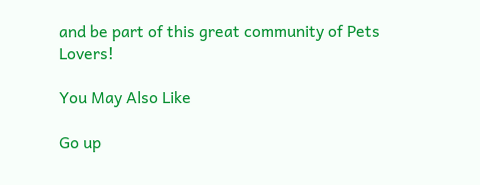and be part of this great community of Pets Lovers!

You May Also Like

Go up